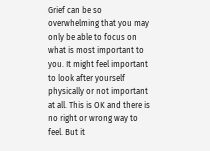Grief can be so overwhelming that you may only be able to focus on what is most important to you. It might feel important to look after yourself physically or not important at all. This is OK and there is no right or wrong way to feel. But it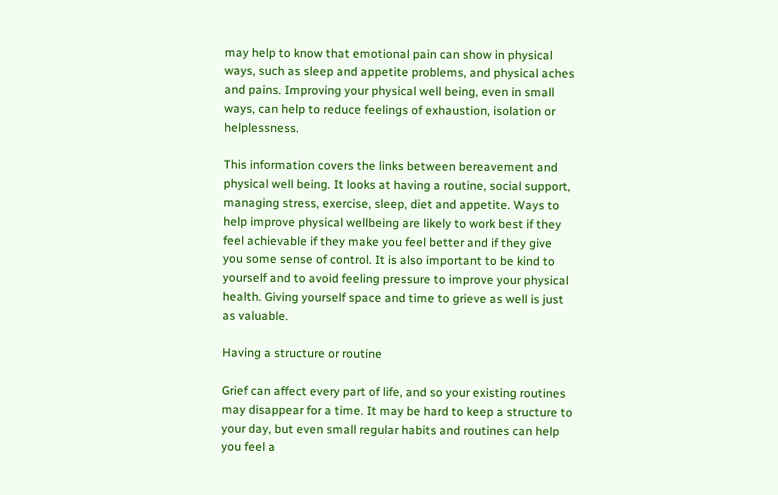may help to know that emotional pain can show in physical ways, such as sleep and appetite problems, and physical aches and pains. Improving your physical well being, even in small ways, can help to reduce feelings of exhaustion, isolation or helplessness.

This information covers the links between bereavement and physical well being. It looks at having a routine, social support, managing stress, exercise, sleep, diet and appetite. Ways to help improve physical wellbeing are likely to work best if they feel achievable if they make you feel better and if they give you some sense of control. It is also important to be kind to yourself and to avoid feeling pressure to improve your physical health. Giving yourself space and time to grieve as well is just as valuable.

Having a structure or routine

Grief can affect every part of life, and so your existing routines may disappear for a time. It may be hard to keep a structure to your day, but even small regular habits and routines can help you feel a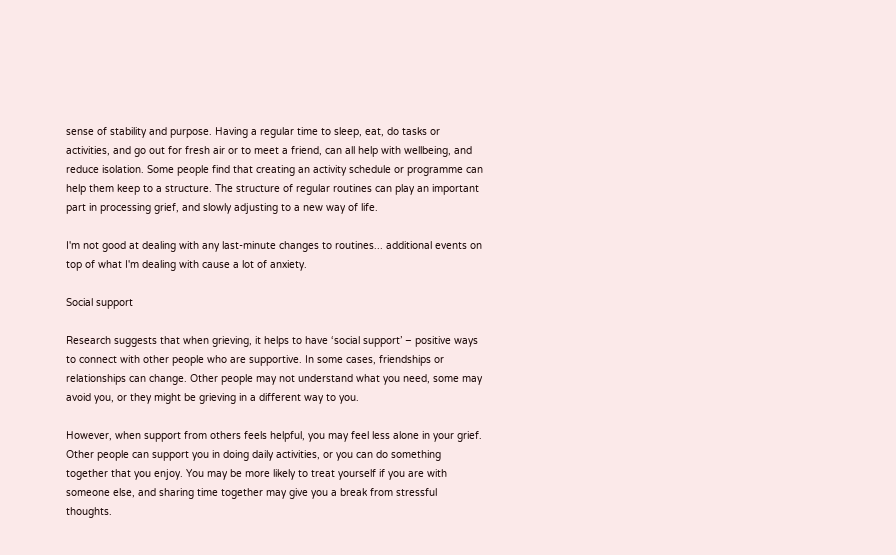sense of stability and purpose. Having a regular time to sleep, eat, do tasks or activities, and go out for fresh air or to meet a friend, can all help with wellbeing, and reduce isolation. Some people find that creating an activity schedule or programme can help them keep to a structure. The structure of regular routines can play an important part in processing grief, and slowly adjusting to a new way of life.

I'm not good at dealing with any last-minute changes to routines... additional events on top of what I'm dealing with cause a lot of anxiety.

Social support

Research suggests that when grieving, it helps to have ‘social support’ – positive ways to connect with other people who are supportive. In some cases, friendships or relationships can change. Other people may not understand what you need, some may avoid you, or they might be grieving in a different way to you.

However, when support from others feels helpful, you may feel less alone in your grief. Other people can support you in doing daily activities, or you can do something together that you enjoy. You may be more likely to treat yourself if you are with someone else, and sharing time together may give you a break from stressful thoughts.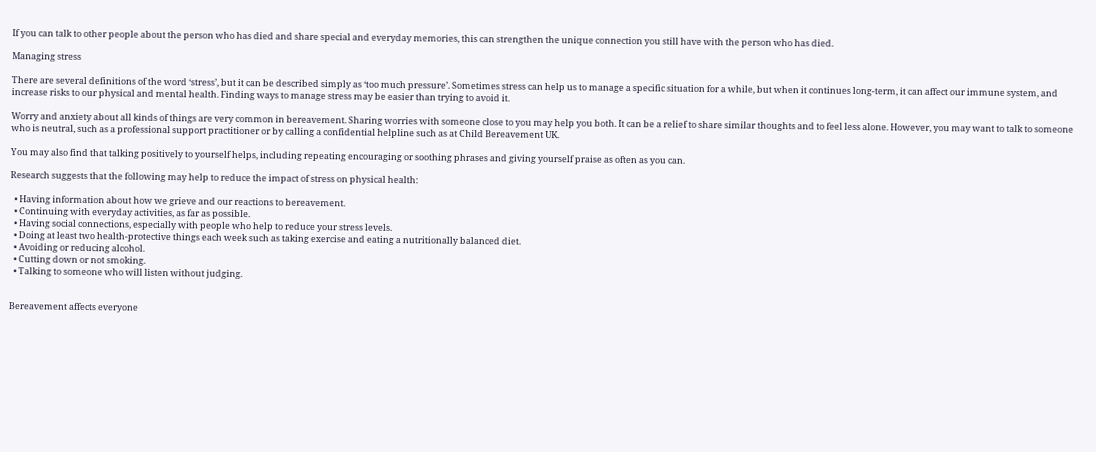If you can talk to other people about the person who has died and share special and everyday memories, this can strengthen the unique connection you still have with the person who has died.

Managing stress

There are several definitions of the word ‘stress’, but it can be described simply as ‘too much pressure’. Sometimes stress can help us to manage a specific situation for a while, but when it continues long-term, it can affect our immune system, and increase risks to our physical and mental health. Finding ways to manage stress may be easier than trying to avoid it.

Worry and anxiety about all kinds of things are very common in bereavement. Sharing worries with someone close to you may help you both. It can be a relief to share similar thoughts and to feel less alone. However, you may want to talk to someone who is neutral, such as a professional support practitioner or by calling a confidential helpline such as at Child Bereavement UK.

You may also find that talking positively to yourself helps, including repeating encouraging or soothing phrases and giving yourself praise as often as you can.

Research suggests that the following may help to reduce the impact of stress on physical health:

  • Having information about how we grieve and our reactions to bereavement.
  • Continuing with everyday activities, as far as possible.
  • Having social connections, especially with people who help to reduce your stress levels.
  • Doing at least two health-protective things each week such as taking exercise and eating a nutritionally balanced diet.
  • Avoiding or reducing alcohol.
  • Cutting down or not smoking.
  • Talking to someone who will listen without judging.


Bereavement affects everyone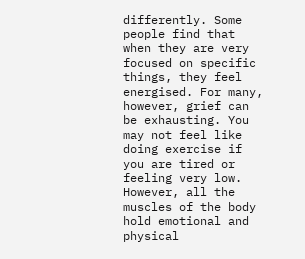differently. Some people find that when they are very focused on specific things, they feel energised. For many, however, grief can be exhausting. You may not feel like doing exercise if you are tired or feeling very low. However, all the muscles of the body hold emotional and physical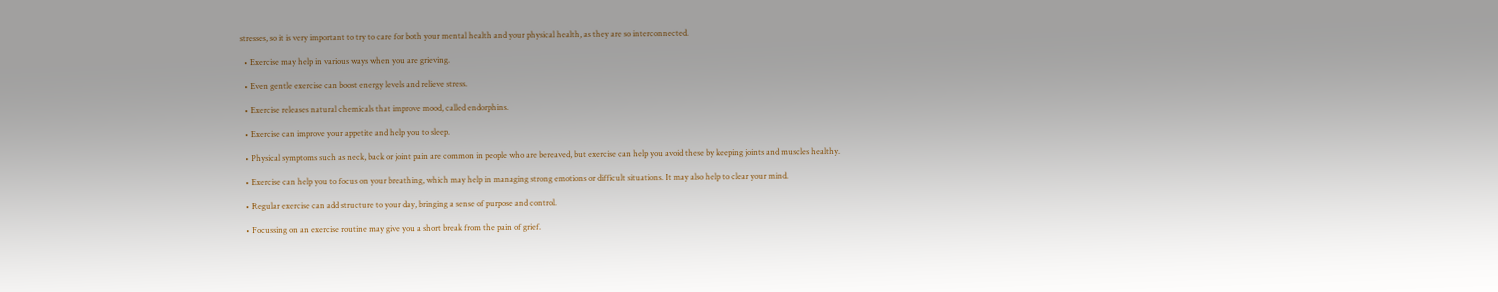stresses, so it is very important to try to care for both your mental health and your physical health, as they are so interconnected.

  • Exercise may help in various ways when you are grieving.

  • Even gentle exercise can boost energy levels and relieve stress.

  • Exercise releases natural chemicals that improve mood, called endorphins.

  • Exercise can improve your appetite and help you to sleep.

  • Physical symptoms such as neck, back or joint pain are common in people who are bereaved, but exercise can help you avoid these by keeping joints and muscles healthy.

  • Exercise can help you to focus on your breathing, which may help in managing strong emotions or difficult situations. It may also help to clear your mind.

  • Regular exercise can add structure to your day, bringing a sense of purpose and control.

  • Focussing on an exercise routine may give you a short break from the pain of grief.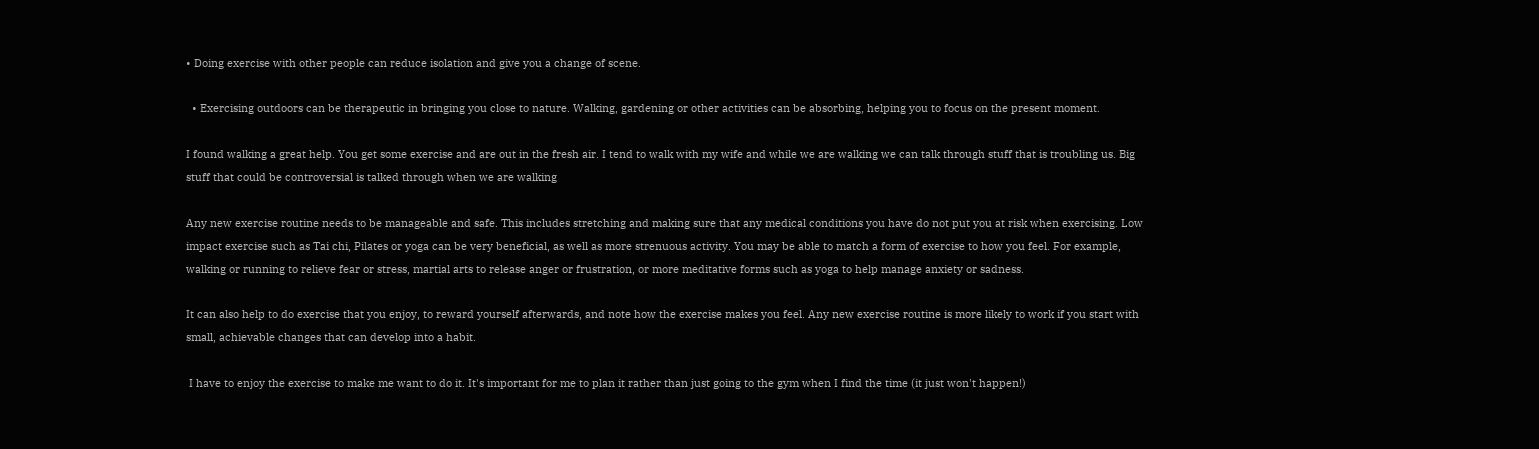• Doing exercise with other people can reduce isolation and give you a change of scene.

  • Exercising outdoors can be therapeutic in bringing you close to nature. Walking, gardening or other activities can be absorbing, helping you to focus on the present moment.

I found walking a great help. You get some exercise and are out in the fresh air. I tend to walk with my wife and while we are walking we can talk through stuff that is troubling us. Big stuff that could be controversial is talked through when we are walking

Any new exercise routine needs to be manageable and safe. This includes stretching and making sure that any medical conditions you have do not put you at risk when exercising. Low impact exercise such as Tai chi, Pilates or yoga can be very beneficial, as well as more strenuous activity. You may be able to match a form of exercise to how you feel. For example, walking or running to relieve fear or stress, martial arts to release anger or frustration, or more meditative forms such as yoga to help manage anxiety or sadness.

It can also help to do exercise that you enjoy, to reward yourself afterwards, and note how the exercise makes you feel. Any new exercise routine is more likely to work if you start with small, achievable changes that can develop into a habit.

 I have to enjoy the exercise to make me want to do it. It's important for me to plan it rather than just going to the gym when I find the time (it just won't happen!)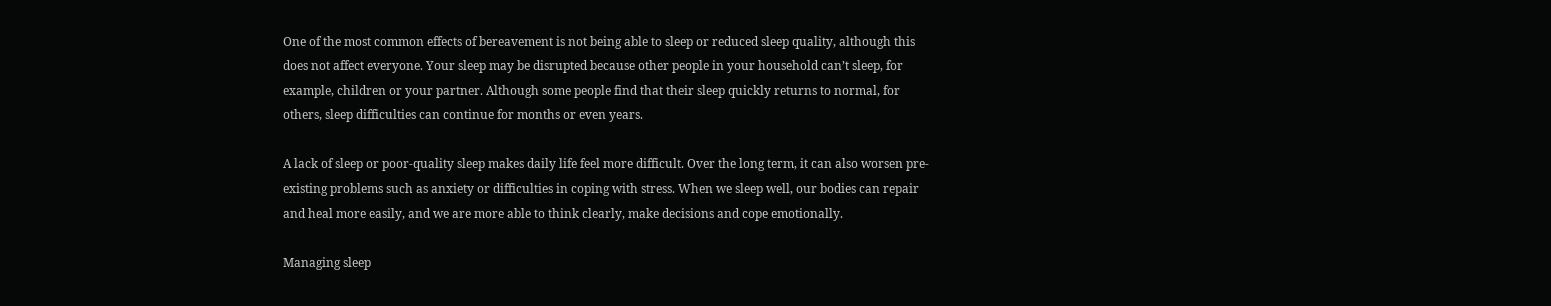One of the most common effects of bereavement is not being able to sleep or reduced sleep quality, although this does not affect everyone. Your sleep may be disrupted because other people in your household can’t sleep, for example, children or your partner. Although some people find that their sleep quickly returns to normal, for others, sleep difficulties can continue for months or even years.

A lack of sleep or poor-quality sleep makes daily life feel more difficult. Over the long term, it can also worsen pre-existing problems such as anxiety or difficulties in coping with stress. When we sleep well, our bodies can repair and heal more easily, and we are more able to think clearly, make decisions and cope emotionally.

Managing sleep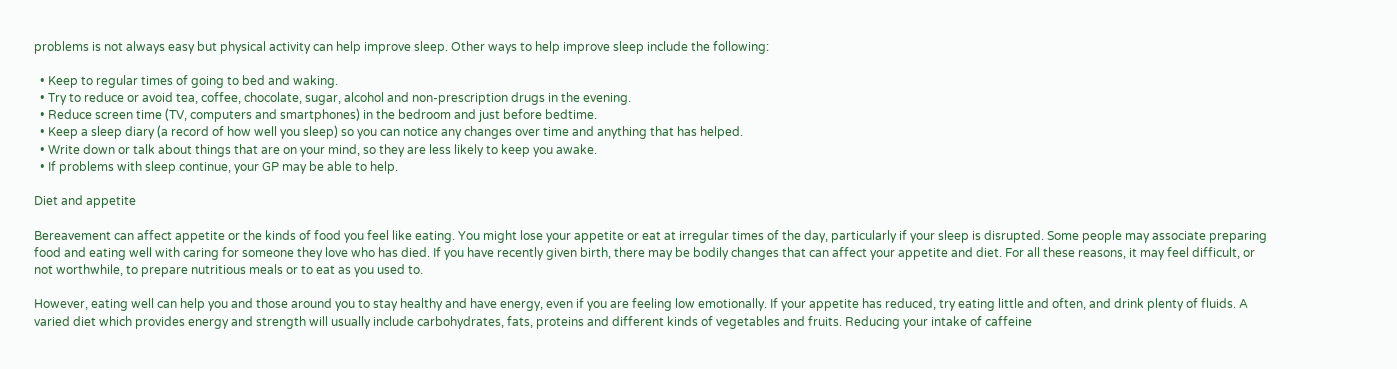problems is not always easy but physical activity can help improve sleep. Other ways to help improve sleep include the following:

  • Keep to regular times of going to bed and waking.
  • Try to reduce or avoid tea, coffee, chocolate, sugar, alcohol and non-prescription drugs in the evening.
  • Reduce screen time (TV, computers and smartphones) in the bedroom and just before bedtime.
  • Keep a sleep diary (a record of how well you sleep) so you can notice any changes over time and anything that has helped.
  • Write down or talk about things that are on your mind, so they are less likely to keep you awake.
  • If problems with sleep continue, your GP may be able to help.

Diet and appetite

Bereavement can affect appetite or the kinds of food you feel like eating. You might lose your appetite or eat at irregular times of the day, particularly if your sleep is disrupted. Some people may associate preparing food and eating well with caring for someone they love who has died. If you have recently given birth, there may be bodily changes that can affect your appetite and diet. For all these reasons, it may feel difficult, or not worthwhile, to prepare nutritious meals or to eat as you used to.

However, eating well can help you and those around you to stay healthy and have energy, even if you are feeling low emotionally. If your appetite has reduced, try eating little and often, and drink plenty of fluids. A varied diet which provides energy and strength will usually include carbohydrates, fats, proteins and different kinds of vegetables and fruits. Reducing your intake of caffeine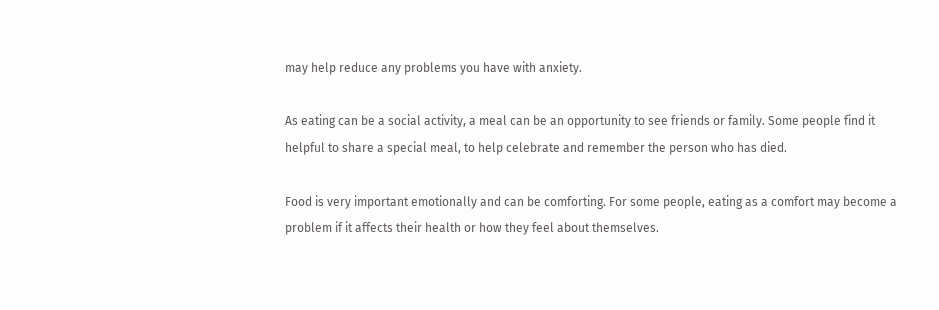may help reduce any problems you have with anxiety.

As eating can be a social activity, a meal can be an opportunity to see friends or family. Some people find it helpful to share a special meal, to help celebrate and remember the person who has died.

Food is very important emotionally and can be comforting. For some people, eating as a comfort may become a problem if it affects their health or how they feel about themselves.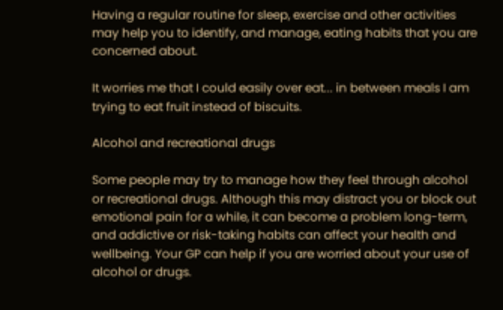Having a regular routine for sleep, exercise and other activities may help you to identify, and manage, eating habits that you are concerned about.

It worries me that I could easily over eat... in between meals I am trying to eat fruit instead of biscuits.

Alcohol and recreational drugs

Some people may try to manage how they feel through alcohol or recreational drugs. Although this may distract you or block out emotional pain for a while, it can become a problem long-term, and addictive or risk-taking habits can affect your health and wellbeing. Your GP can help if you are worried about your use of alcohol or drugs.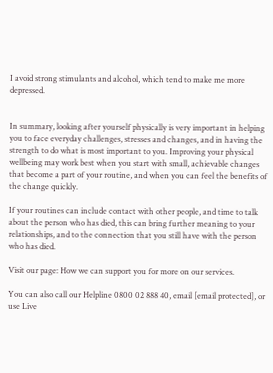I avoid strong stimulants and alcohol, which tend to make me more depressed.


In summary, looking after yourself physically is very important in helping you to face everyday challenges, stresses and changes, and in having the strength to do what is most important to you. Improving your physical wellbeing may work best when you start with small, achievable changes that become a part of your routine, and when you can feel the benefits of the change quickly.

If your routines can include contact with other people, and time to talk about the person who has died, this can bring further meaning to your relationships, and to the connection that you still have with the person who has died.

Visit our page: How we can support you for more on our services.

You can also call our Helpline 0800 02 888 40, email [email protected], or use Live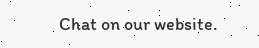Chat on our website.